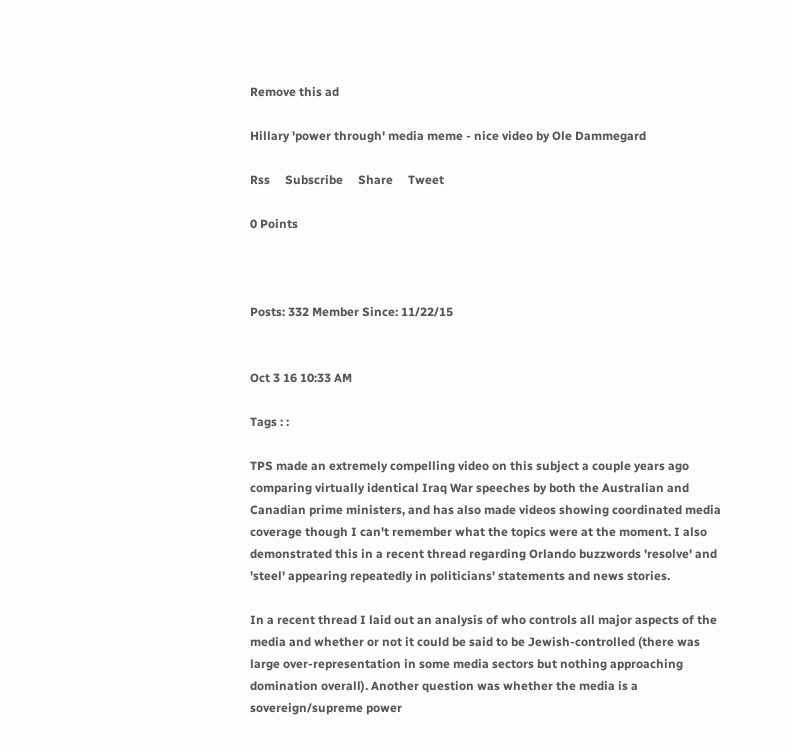Remove this ad

Hillary 'power through' media meme - nice video by Ole Dammegard

Rss     Subscribe     Share     Tweet

0 Points



Posts: 332 Member Since: 11/22/15


Oct 3 16 10:33 AM

Tags : :

TPS made an extremely compelling video on this subject a couple years ago comparing virtually identical Iraq War speeches by both the Australian and Canadian prime ministers, and has also made videos showing coordinated media coverage though I can't remember what the topics were at the moment. I also demonstrated this in a recent thread regarding Orlando buzzwords 'resolve' and 'steel' appearing repeatedly in politicians' statements and news stories.

In a recent thread I laid out an analysis of who controls all major aspects of the media and whether or not it could be said to be Jewish-controlled (there was large over-representation in some media sectors but nothing approaching domination overall). Another question was whether the media is a sovereign/supreme power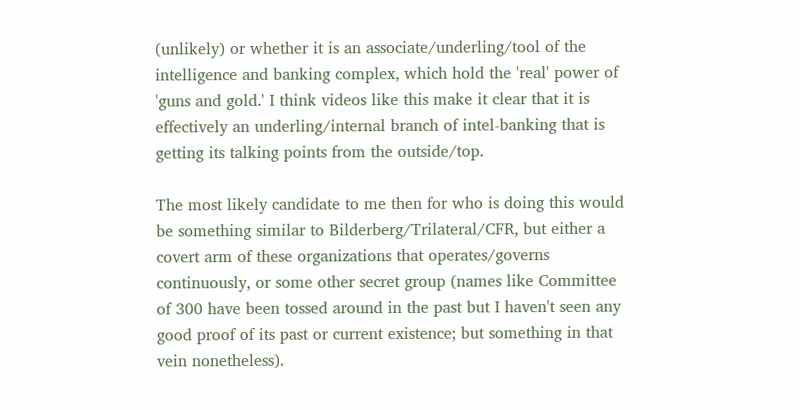(unlikely) or whether it is an associate/underling/tool of the intelligence and banking complex, which hold the 'real' power of 'guns and gold.' I think videos like this make it clear that it is effectively an underling/internal branch of intel-banking that is getting its talking points from the outside/top.

The most likely candidate to me then for who is doing this would be something similar to Bilderberg/Trilateral/CFR, but either a covert arm of these organizations that operates/governs continuously, or some other secret group (names like Committee of 300 have been tossed around in the past but I haven't seen any good proof of its past or current existence; but something in that vein nonetheless).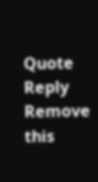Quote    Reply
Remove this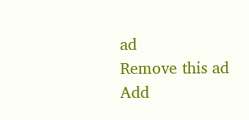ad
Remove this ad
Add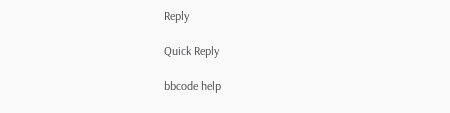Reply

Quick Reply

bbcode help